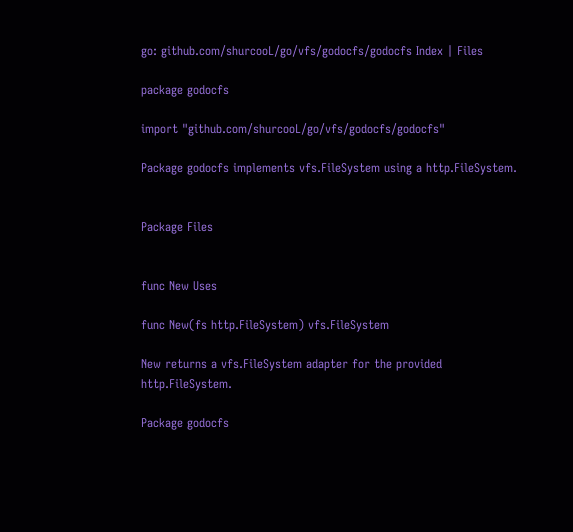go: github.com/shurcooL/go/vfs/godocfs/godocfs Index | Files

package godocfs

import "github.com/shurcooL/go/vfs/godocfs/godocfs"

Package godocfs implements vfs.FileSystem using a http.FileSystem.


Package Files


func New Uses

func New(fs http.FileSystem) vfs.FileSystem

New returns a vfs.FileSystem adapter for the provided http.FileSystem.

Package godocfs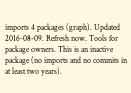imports 4 packages (graph). Updated 2016-08-09. Refresh now. Tools for package owners. This is an inactive package (no imports and no commits in at least two years).